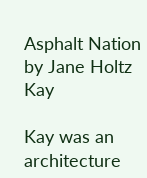Asphalt Nation by Jane Holtz Kay

Kay was an architecture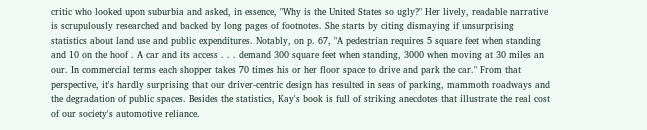critic who looked upon suburbia and asked, in essence, "Why is the United States so ugly?" Her lively, readable narrative is scrupulously researched and backed by long pages of footnotes. She starts by citing dismaying if unsurprising statistics about land use and public expenditures. Notably, on p. 67, "A pedestrian requires 5 square feet when standing and 10 on the hoof . A car and its access . . . demand 300 square feet when standing, 3000 when moving at 30 miles an our. In commercial terms each shopper takes 70 times his or her floor space to drive and park the car." From that perspective, it's hardly surprising that our driver-centric design has resulted in seas of parking, mammoth roadways and the degradation of public spaces. Besides the statistics, Kay's book is full of striking anecdotes that illustrate the real cost of our society's automotive reliance.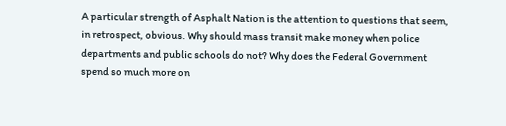A particular strength of Asphalt Nation is the attention to questions that seem, in retrospect, obvious. Why should mass transit make money when police departments and public schools do not? Why does the Federal Government spend so much more on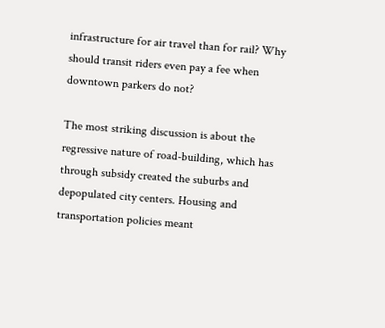infrastructure for air travel than for rail? Why should transit riders even pay a fee when downtown parkers do not?

The most striking discussion is about the regressive nature of road-building, which has through subsidy created the suburbs and depopulated city centers. Housing and transportation policies meant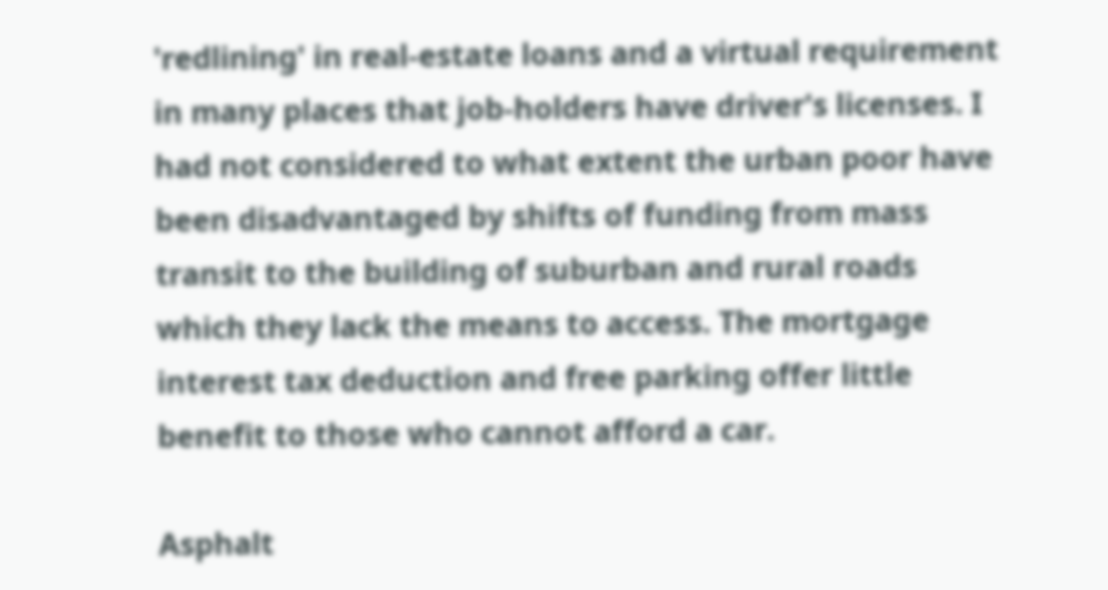'redlining' in real-estate loans and a virtual requirement in many places that job-holders have driver's licenses. I had not considered to what extent the urban poor have been disadvantaged by shifts of funding from mass transit to the building of suburban and rural roads which they lack the means to access. The mortgage interest tax deduction and free parking offer little benefit to those who cannot afford a car.

Asphalt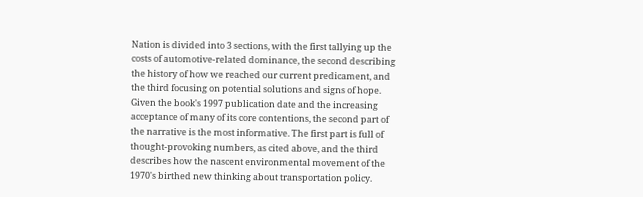Nation is divided into 3 sections, with the first tallying up the costs of automotive-related dominance, the second describing the history of how we reached our current predicament, and the third focusing on potential solutions and signs of hope. Given the book's 1997 publication date and the increasing acceptance of many of its core contentions, the second part of the narrative is the most informative. The first part is full of thought-provoking numbers, as cited above, and the third describes how the nascent environmental movement of the 1970's birthed new thinking about transportation policy.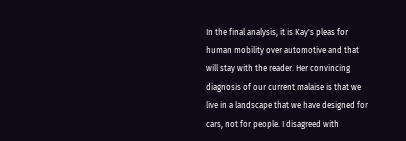In the final analysis, it is Kay's pleas for human mobility over automotive and that will stay with the reader. Her convincing diagnosis of our current malaise is that we live in a landscape that we have designed for cars, not for people. I disagreed with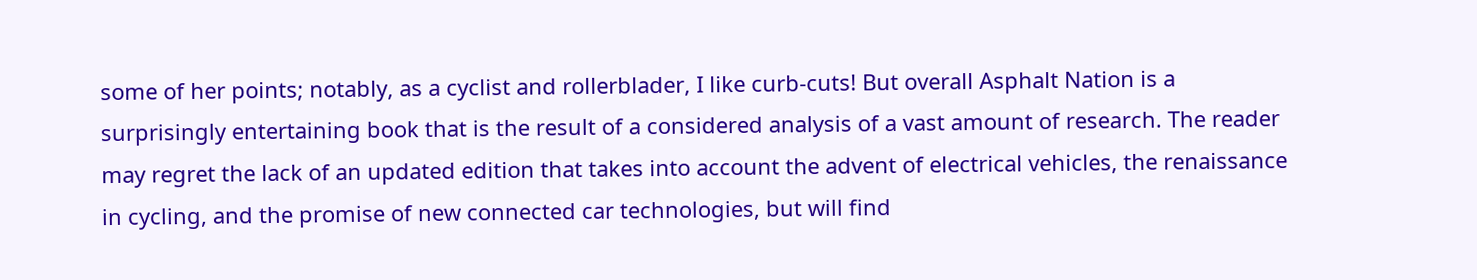some of her points; notably, as a cyclist and rollerblader, I like curb-cuts! But overall Asphalt Nation is a surprisingly entertaining book that is the result of a considered analysis of a vast amount of research. The reader may regret the lack of an updated edition that takes into account the advent of electrical vehicles, the renaissance in cycling, and the promise of new connected car technologies, but will find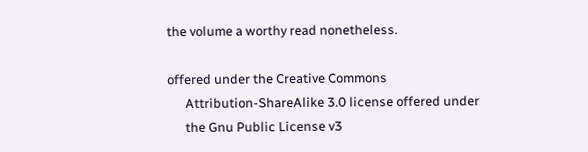the volume a worthy read nonetheless.

offered under the Creative Commons
      Attribution-ShareAlike 3.0 license offered under
      the Gnu Public License v3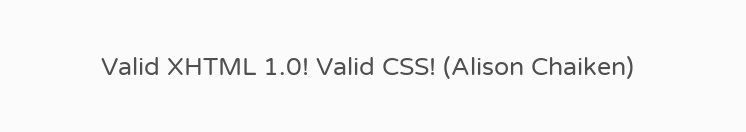Valid XHTML 1.0! Valid CSS! (Alison Chaiken)